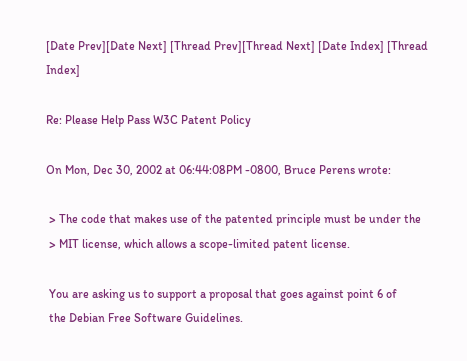[Date Prev][Date Next] [Thread Prev][Thread Next] [Date Index] [Thread Index]

Re: Please Help Pass W3C Patent Policy

On Mon, Dec 30, 2002 at 06:44:08PM -0800, Bruce Perens wrote:

 > The code that makes use of the patented principle must be under the
 > MIT license, which allows a scope-limited patent license.

 You are asking us to support a proposal that goes against point 6 of
 the Debian Free Software Guidelines.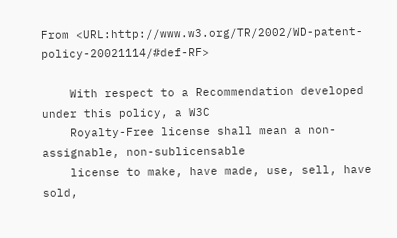From <URL:http://www.w3.org/TR/2002/WD-patent-policy-20021114/#def-RF>

    With respect to a Recommendation developed under this policy, a W3C
    Royalty-Free license shall mean a non-assignable, non-sublicensable
    license to make, have made, use, sell, have sold,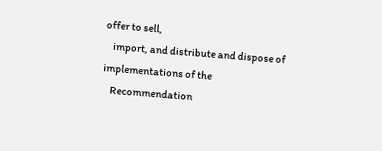offer to sell,
    import, and distribute and dispose of implementations of the
    Recommendation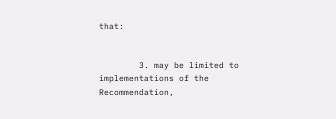that:


        3. may be limited to implementations of the Recommendation,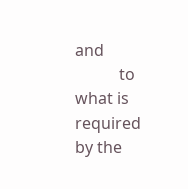and
           to what is required by the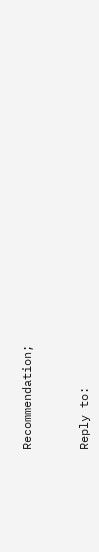Recommendation;


Reply to: